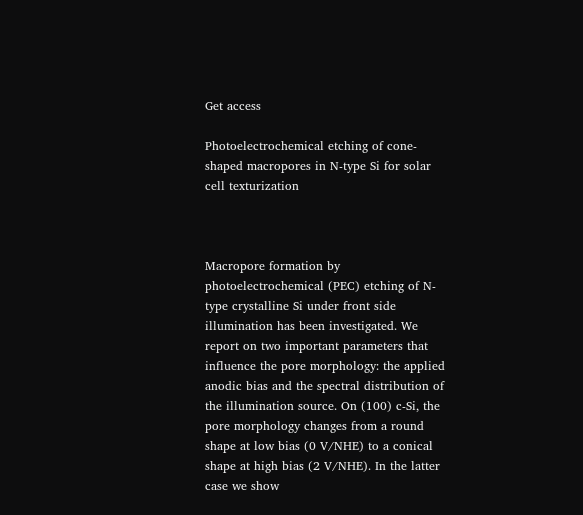Get access

Photoelectrochemical etching of cone-shaped macropores in N-type Si for solar cell texturization



Macropore formation by photoelectrochemical (PEC) etching of N-type crystalline Si under front side illumination has been investigated. We report on two important parameters that influence the pore morphology: the applied anodic bias and the spectral distribution of the illumination source. On (100) c-Si, the pore morphology changes from a round shape at low bias (0 V/NHE) to a conical shape at high bias (2 V/NHE). In the latter case we show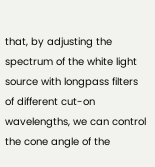that, by adjusting the spectrum of the white light source with longpass filters of different cut-on wavelengths, we can control the cone angle of the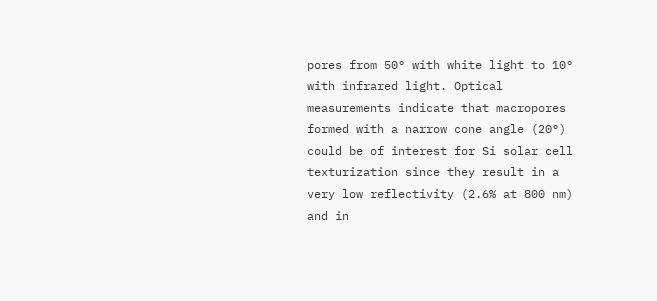pores from 50° with white light to 10° with infrared light. Optical measurements indicate that macropores formed with a narrow cone angle (20°) could be of interest for Si solar cell texturization since they result in a very low reflectivity (2.6% at 800 nm) and in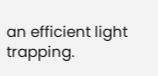an efficient light trapping.